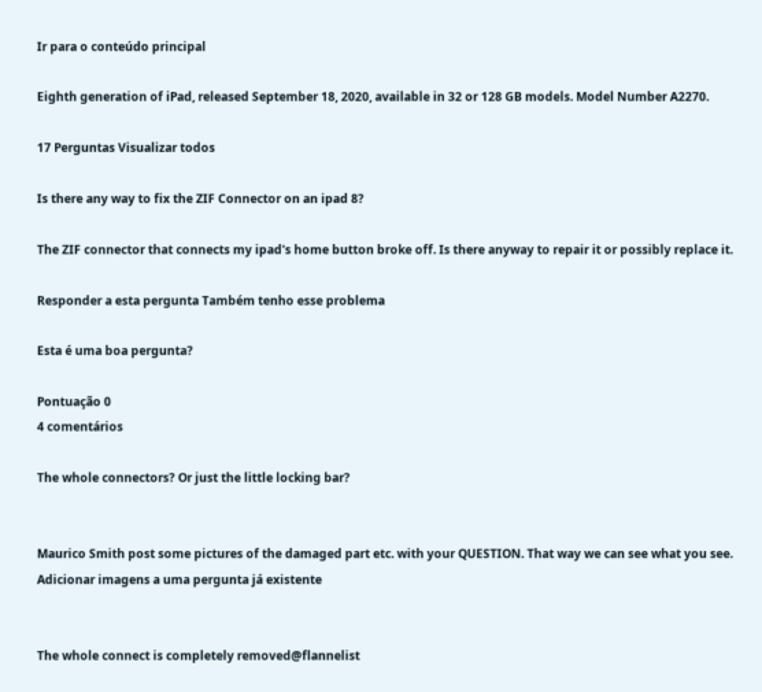Ir para o conteúdo principal

Eighth generation of iPad, released September 18, 2020, available in 32 or 128 GB models. Model Number A2270.

17 Perguntas Visualizar todos

Is there any way to fix the ZIF Connector on an ipad 8?

The ZIF connector that connects my ipad's home button broke off. Is there anyway to repair it or possibly replace it.

Responder a esta pergunta Também tenho esse problema

Esta é uma boa pergunta?

Pontuação 0
4 comentários

The whole connectors? Or just the little locking bar?


Maurico Smith post some pictures of the damaged part etc. with your QUESTION. That way we can see what you see. Adicionar imagens a uma pergunta já existente


The whole connect is completely removed@flannelist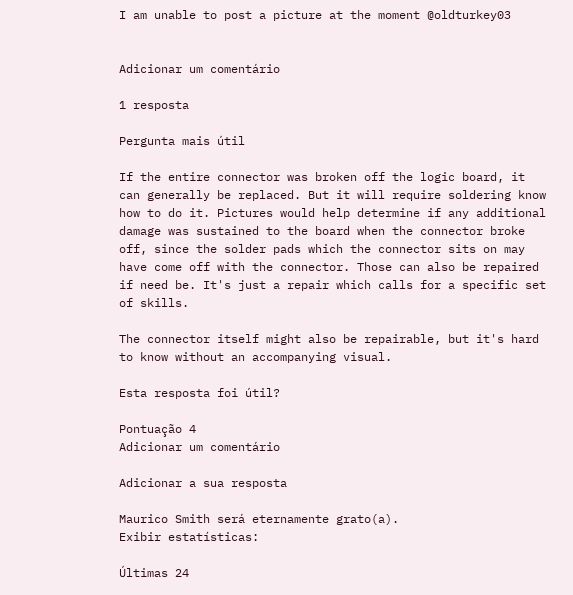I am unable to post a picture at the moment @oldturkey03


Adicionar um comentário

1 resposta

Pergunta mais útil

If the entire connector was broken off the logic board, it can generally be replaced. But it will require soldering know how to do it. Pictures would help determine if any additional damage was sustained to the board when the connector broke off, since the solder pads which the connector sits on may have come off with the connector. Those can also be repaired if need be. It's just a repair which calls for a specific set of skills.

The connector itself might also be repairable, but it's hard to know without an accompanying visual.

Esta resposta foi útil?

Pontuação 4
Adicionar um comentário

Adicionar a sua resposta

Maurico Smith será eternamente grato(a).
Exibir estatísticas:

Últimas 24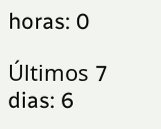horas: 0

Últimos 7 dias: 6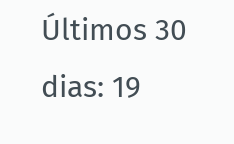Últimos 30 dias: 19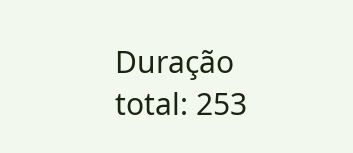Duração total: 253